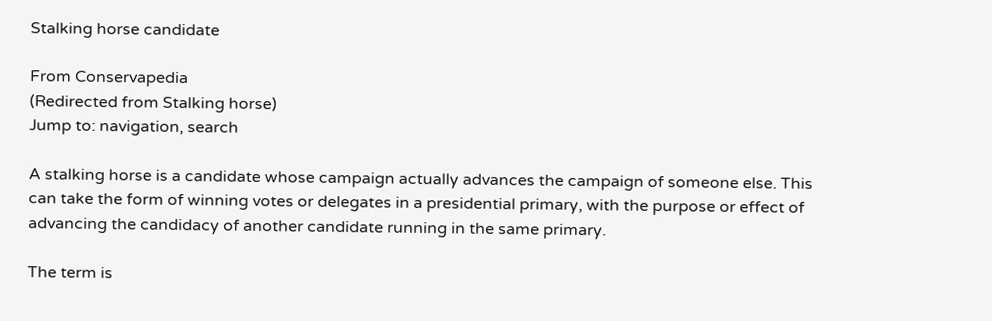Stalking horse candidate

From Conservapedia
(Redirected from Stalking horse)
Jump to: navigation, search

A stalking horse is a candidate whose campaign actually advances the campaign of someone else. This can take the form of winning votes or delegates in a presidential primary, with the purpose or effect of advancing the candidacy of another candidate running in the same primary.

The term is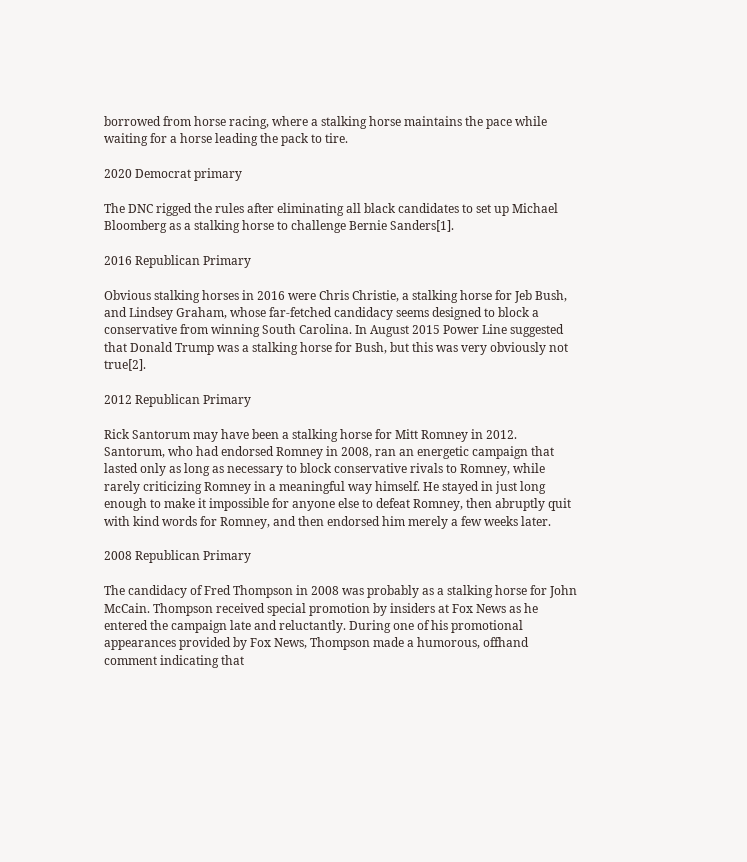borrowed from horse racing, where a stalking horse maintains the pace while waiting for a horse leading the pack to tire.

2020 Democrat primary

The DNC rigged the rules after eliminating all black candidates to set up Michael Bloomberg as a stalking horse to challenge Bernie Sanders[1].

2016 Republican Primary

Obvious stalking horses in 2016 were Chris Christie, a stalking horse for Jeb Bush, and Lindsey Graham, whose far-fetched candidacy seems designed to block a conservative from winning South Carolina. In August 2015 Power Line suggested that Donald Trump was a stalking horse for Bush, but this was very obviously not true[2].

2012 Republican Primary

Rick Santorum may have been a stalking horse for Mitt Romney in 2012. Santorum, who had endorsed Romney in 2008, ran an energetic campaign that lasted only as long as necessary to block conservative rivals to Romney, while rarely criticizing Romney in a meaningful way himself. He stayed in just long enough to make it impossible for anyone else to defeat Romney, then abruptly quit with kind words for Romney, and then endorsed him merely a few weeks later.

2008 Republican Primary

The candidacy of Fred Thompson in 2008 was probably as a stalking horse for John McCain. Thompson received special promotion by insiders at Fox News as he entered the campaign late and reluctantly. During one of his promotional appearances provided by Fox News, Thompson made a humorous, offhand comment indicating that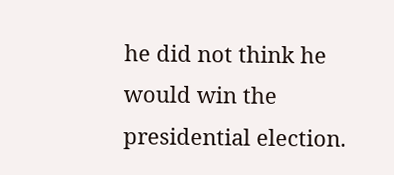he did not think he would win the presidential election.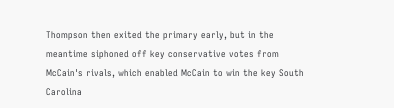Thompson then exited the primary early, but in the meantime siphoned off key conservative votes from McCain's rivals, which enabled McCain to win the key South Carolina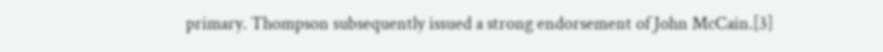primary. Thompson subsequently issued a strong endorsement of John McCain.[3]